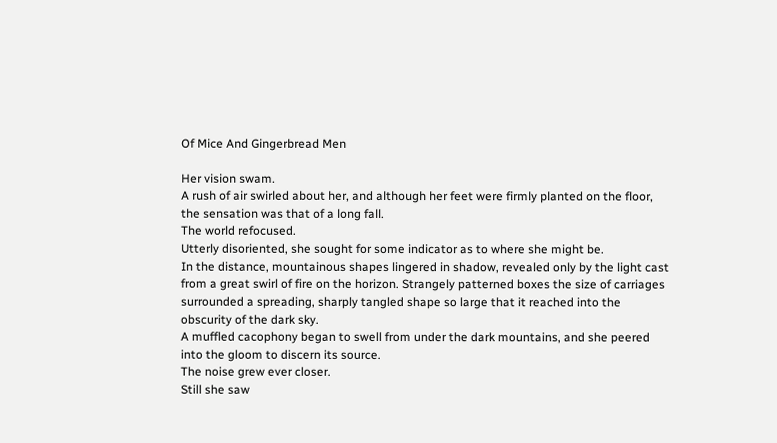Of Mice And Gingerbread Men

Her vision swam.
A rush of air swirled about her, and although her feet were firmly planted on the floor, the sensation was that of a long fall.
The world refocused.
Utterly disoriented, she sought for some indicator as to where she might be.
In the distance, mountainous shapes lingered in shadow, revealed only by the light cast from a great swirl of fire on the horizon. Strangely patterned boxes the size of carriages surrounded a spreading, sharply tangled shape so large that it reached into the obscurity of the dark sky.
A muffled cacophony began to swell from under the dark mountains, and she peered into the gloom to discern its source.
The noise grew ever closer.
Still she saw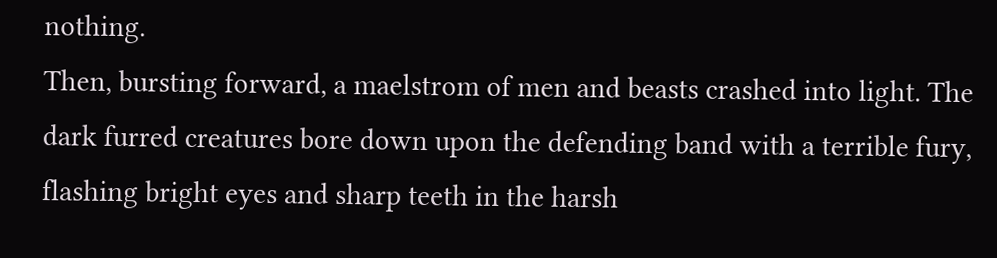nothing.
Then, bursting forward, a maelstrom of men and beasts crashed into light. The dark furred creatures bore down upon the defending band with a terrible fury, flashing bright eyes and sharp teeth in the harsh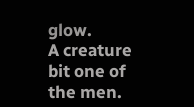glow.
A creature bit one of the men.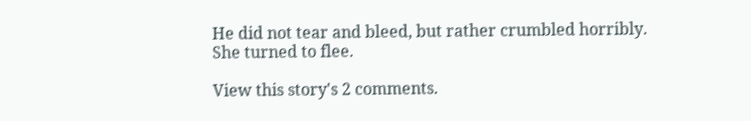He did not tear and bleed, but rather crumbled horribly.
She turned to flee.

View this story's 2 comments.